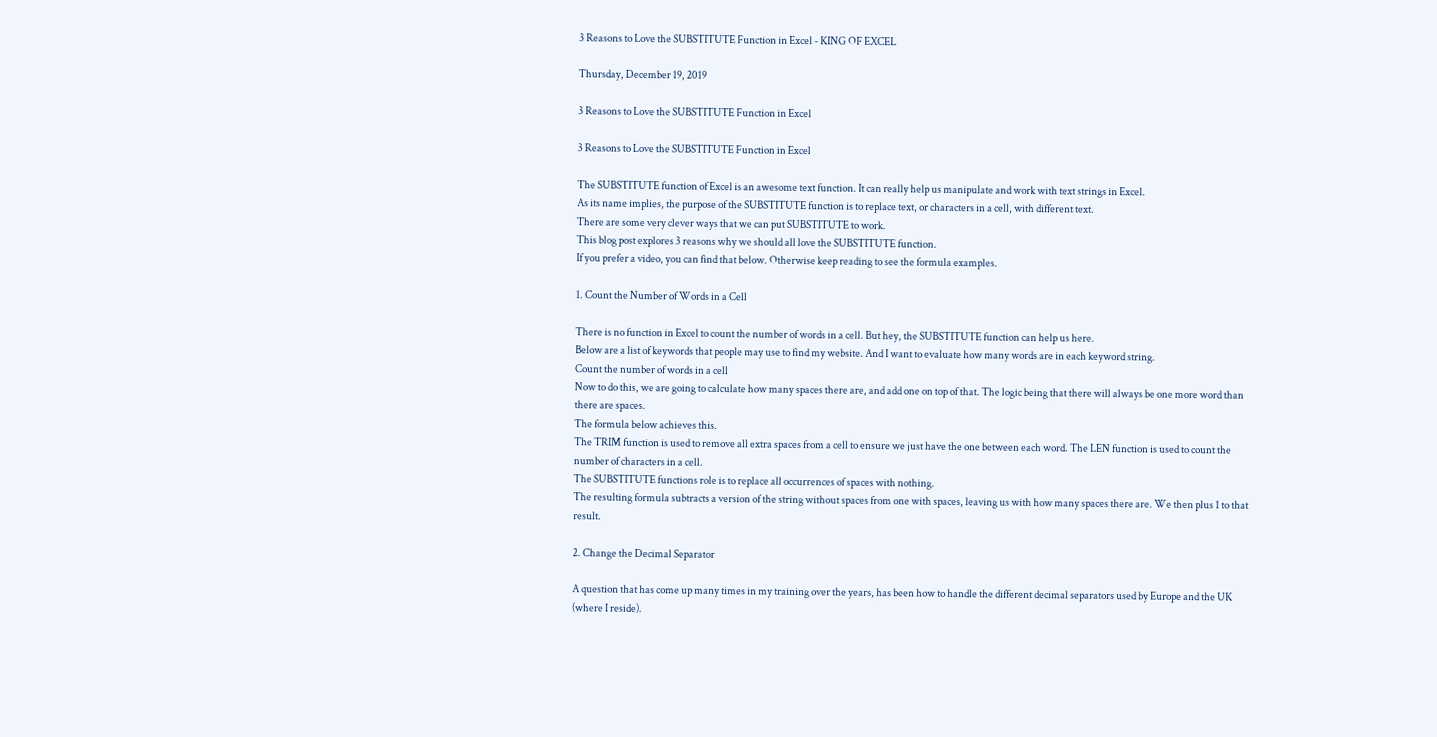3 Reasons to Love the SUBSTITUTE Function in Excel - KING OF EXCEL

Thursday, December 19, 2019

3 Reasons to Love the SUBSTITUTE Function in Excel

3 Reasons to Love the SUBSTITUTE Function in Excel

The SUBSTITUTE function of Excel is an awesome text function. It can really help us manipulate and work with text strings in Excel.
As its name implies, the purpose of the SUBSTITUTE function is to replace text, or characters in a cell, with different text.
There are some very clever ways that we can put SUBSTITUTE to work.
This blog post explores 3 reasons why we should all love the SUBSTITUTE function.
If you prefer a video, you can find that below. Otherwise keep reading to see the formula examples.

1. Count the Number of Words in a Cell

There is no function in Excel to count the number of words in a cell. But hey, the SUBSTITUTE function can help us here.
Below are a list of keywords that people may use to find my website. And I want to evaluate how many words are in each keyword string.
Count the number of words in a cell
Now to do this, we are going to calculate how many spaces there are, and add one on top of that. The logic being that there will always be one more word than there are spaces.
The formula below achieves this.
The TRIM function is used to remove all extra spaces from a cell to ensure we just have the one between each word. The LEN function is used to count the number of characters in a cell.
The SUBSTITUTE functions role is to replace all occurrences of spaces with nothing.
The resulting formula subtracts a version of the string without spaces from one with spaces, leaving us with how many spaces there are. We then plus 1 to that result.

2. Change the Decimal Separator

A question that has come up many times in my training over the years, has been how to handle the different decimal separators used by Europe and the UK (where I reside).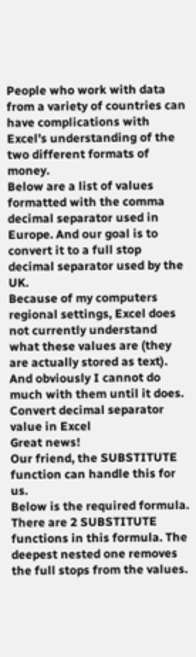People who work with data from a variety of countries can have complications with Excel’s understanding of the two different formats of money.
Below are a list of values formatted with the comma decimal separator used in Europe. And our goal is to convert it to a full stop decimal separator used by the UK.
Because of my computers regional settings, Excel does not currently understand what these values are (they are actually stored as text). And obviously I cannot do much with them until it does.
Convert decimal separator value in Excel
Great news!
Our friend, the SUBSTITUTE function can handle this for us.
Below is the required formula.
There are 2 SUBSTITUTE functions in this formula. The deepest nested one removes the full stops from the values.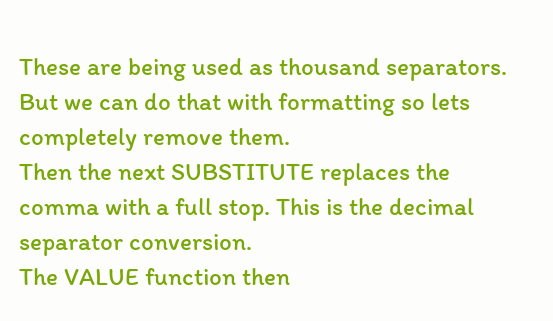These are being used as thousand separators. But we can do that with formatting so lets completely remove them.
Then the next SUBSTITUTE replaces the comma with a full stop. This is the decimal separator conversion.
The VALUE function then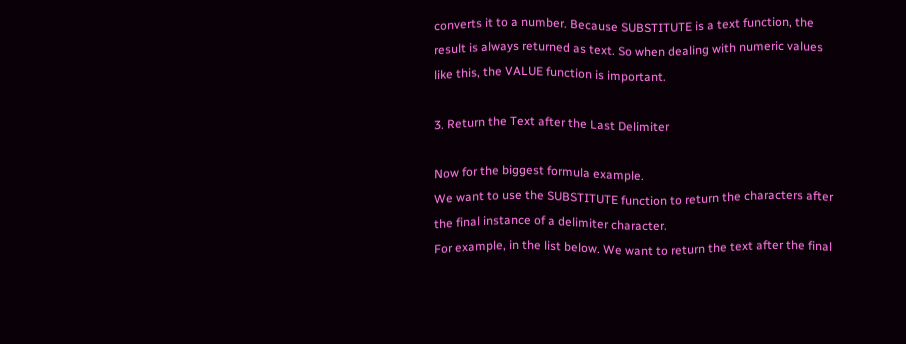converts it to a number. Because SUBSTITUTE is a text function, the result is always returned as text. So when dealing with numeric values like this, the VALUE function is important.

3. Return the Text after the Last Delimiter

Now for the biggest formula example.
We want to use the SUBSTITUTE function to return the characters after the final instance of a delimiter character.
For example, in the list below. We want to return the text after the final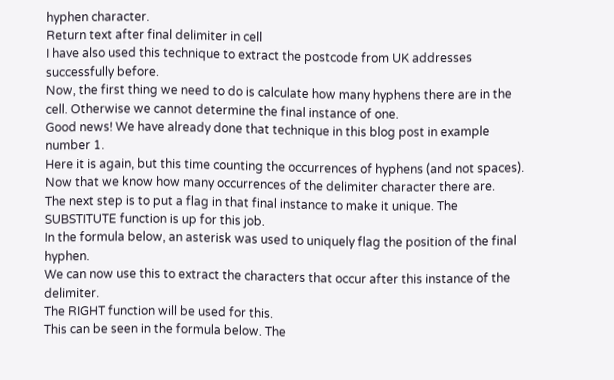hyphen character.
Return text after final delimiter in cell
I have also used this technique to extract the postcode from UK addresses successfully before.
Now, the first thing we need to do is calculate how many hyphens there are in the cell. Otherwise we cannot determine the final instance of one.
Good news! We have already done that technique in this blog post in example number 1.
Here it is again, but this time counting the occurrences of hyphens (and not spaces).
Now that we know how many occurrences of the delimiter character there are.
The next step is to put a flag in that final instance to make it unique. The SUBSTITUTE function is up for this job.
In the formula below, an asterisk was used to uniquely flag the position of the final hyphen.
We can now use this to extract the characters that occur after this instance of the delimiter.
The RIGHT function will be used for this.
This can be seen in the formula below. The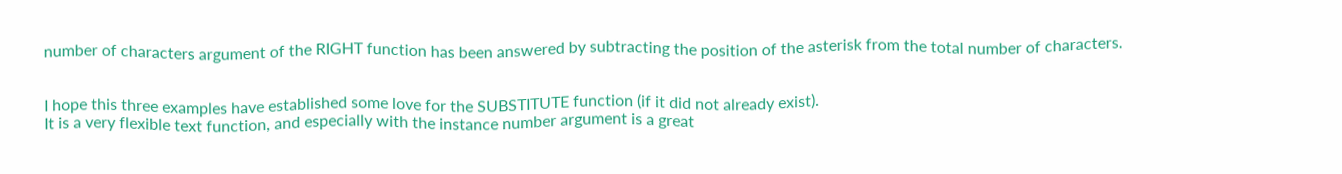number of characters argument of the RIGHT function has been answered by subtracting the position of the asterisk from the total number of characters.


I hope this three examples have established some love for the SUBSTITUTE function (if it did not already exist).
It is a very flexible text function, and especially with the instance number argument is a great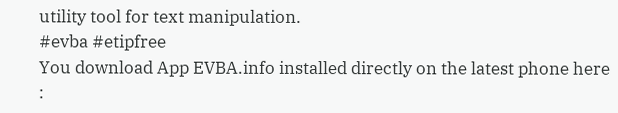utility tool for text manipulation.
#evba #etipfree
You download App EVBA.info installed directly on the latest phone here :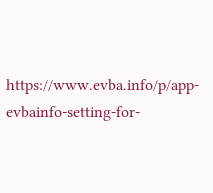https://www.evba.info/p/app-evbainfo-setting-for-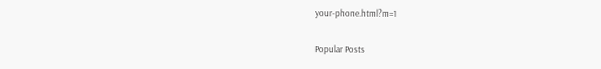your-phone.html?m=1

Popular Posts